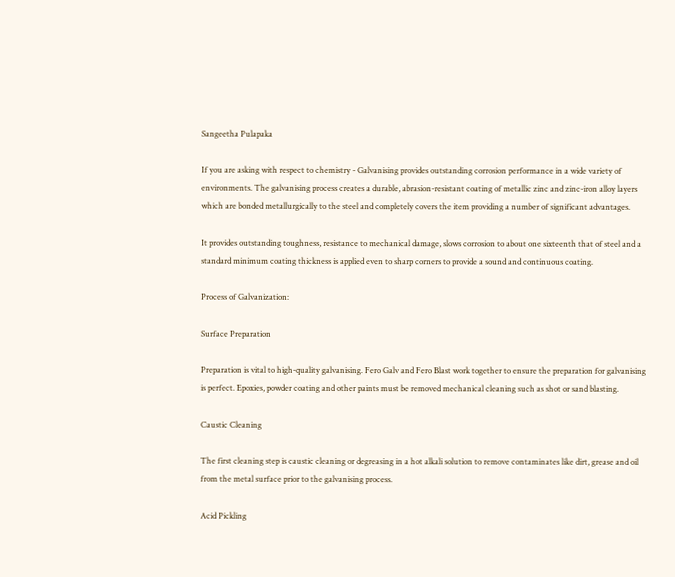Sangeetha Pulapaka

If you are asking with respect to chemistry - Galvanising provides outstanding corrosion performance in a wide variety of environments. The galvanising process creates a durable, abrasion-resistant coating of metallic zinc and zinc-iron alloy layers which are bonded metallurgically to the steel and completely covers the item providing a number of significant advantages.

It provides outstanding toughness, resistance to mechanical damage, slows corrosion to about one sixteenth that of steel and a standard minimum coating thickness is applied even to sharp corners to provide a sound and continuous coating.

Process of Galvanization:

Surface Preparation

Preparation is vital to high-quality galvanising. Fero Galv and Fero Blast work together to ensure the preparation for galvanising is perfect. Epoxies, powder coating and other paints must be removed mechanical cleaning such as shot or sand blasting.

Caustic Cleaning

The first cleaning step is caustic cleaning or degreasing in a hot alkali solution to remove contaminates like dirt, grease and oil from the metal surface prior to the galvanising process.

Acid Pickling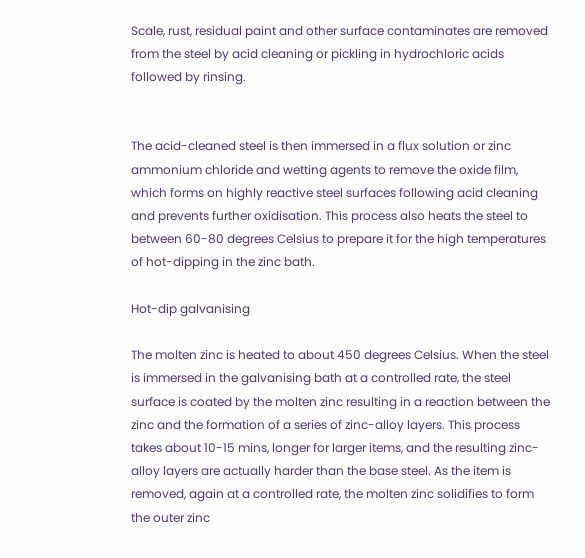Scale, rust, residual paint and other surface contaminates are removed from the steel by acid cleaning or pickling in hydrochloric acids followed by rinsing.


The acid-cleaned steel is then immersed in a flux solution or zinc ammonium chloride and wetting agents to remove the oxide film, which forms on highly reactive steel surfaces following acid cleaning and prevents further oxidisation. This process also heats the steel to between 60-80 degrees Celsius to prepare it for the high temperatures of hot-dipping in the zinc bath.

Hot-dip galvanising

The molten zinc is heated to about 450 degrees Celsius. When the steel is immersed in the galvanising bath at a controlled rate, the steel surface is coated by the molten zinc resulting in a reaction between the zinc and the formation of a series of zinc-alloy layers. This process takes about 10-15 mins, longer for larger items, and the resulting zinc-alloy layers are actually harder than the base steel. As the item is removed, again at a controlled rate, the molten zinc solidifies to form the outer zinc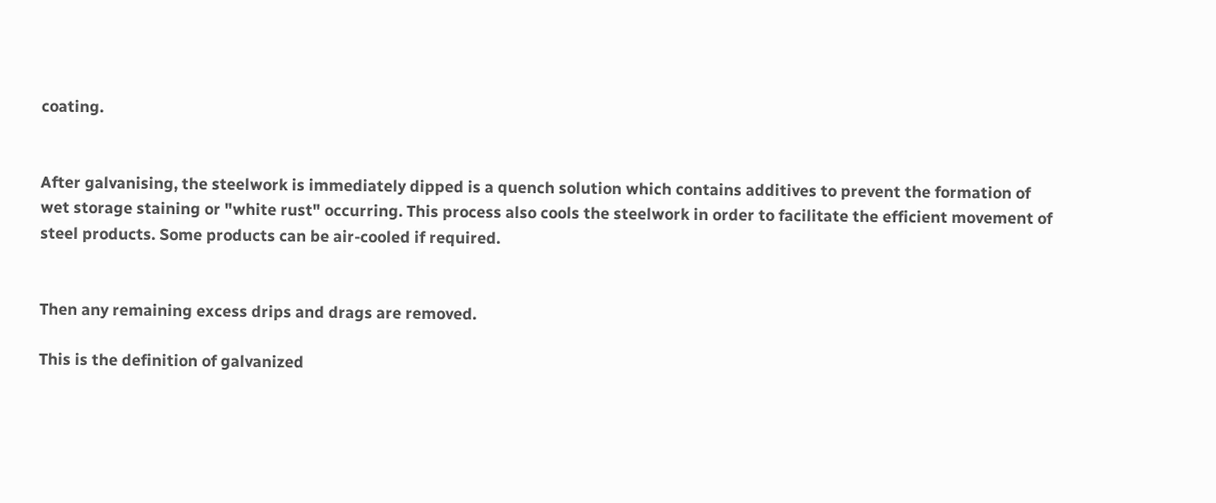coating.


After galvanising, the steelwork is immediately dipped is a quench solution which contains additives to prevent the formation of wet storage staining or "white rust" occurring. This process also cools the steelwork in order to facilitate the efficient movement of steel products. Some products can be air-cooled if required.


Then any remaining excess drips and drags are removed.

This is the definition of galvanized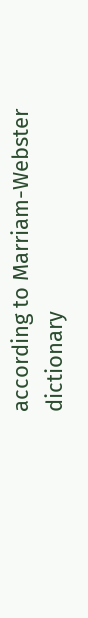according to Marriam-Webster dictionary